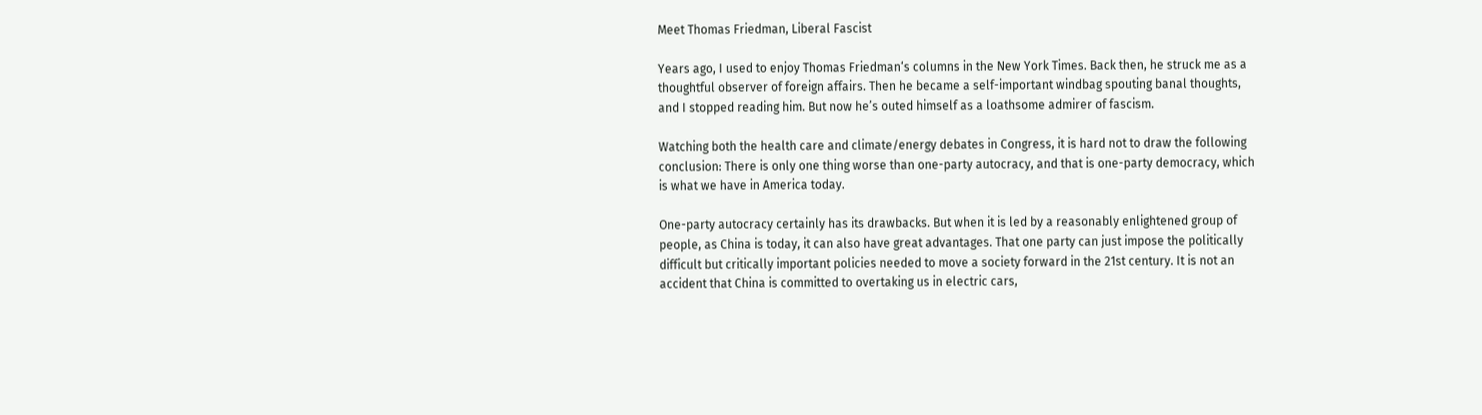Meet Thomas Friedman, Liberal Fascist

Years ago, I used to enjoy Thomas Friedman‘s columns in the New York Times. Back then, he struck me as a thoughtful observer of foreign affairs. Then he became a self-important windbag spouting banal thoughts, and I stopped reading him. But now he’s outed himself as a loathsome admirer of fascism.

Watching both the health care and climate/energy debates in Congress, it is hard not to draw the following conclusion: There is only one thing worse than one-party autocracy, and that is one-party democracy, which is what we have in America today.

One-party autocracy certainly has its drawbacks. But when it is led by a reasonably enlightened group of people, as China is today, it can also have great advantages. That one party can just impose the politically difficult but critically important policies needed to move a society forward in the 21st century. It is not an accident that China is committed to overtaking us in electric cars,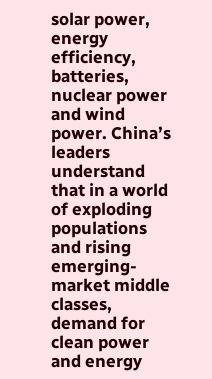solar power, energy efficiency, batteries, nuclear power and wind power. China’s leaders understand that in a world of exploding populations and rising emerging-market middle classes, demand for clean power and energy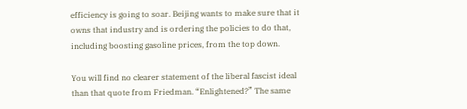efficiency is going to soar. Beijing wants to make sure that it owns that industry and is ordering the policies to do that, including boosting gasoline prices, from the top down.

You will find no clearer statement of the liberal fascist ideal than that quote from Friedman. “Enlightened?” The same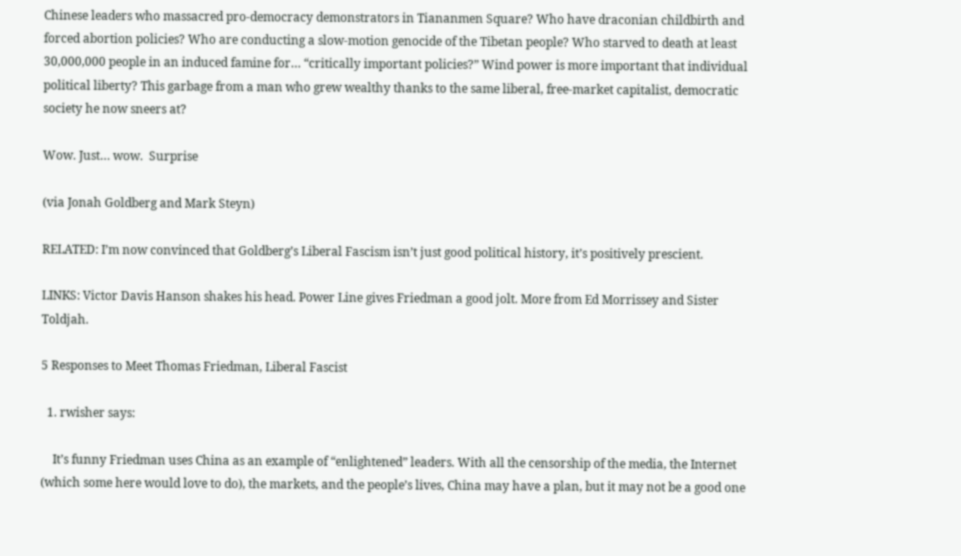Chinese leaders who massacred pro-democracy demonstrators in Tiananmen Square? Who have draconian childbirth and forced abortion policies? Who are conducting a slow-motion genocide of the Tibetan people? Who starved to death at least 30,000,000 people in an induced famine for… “critically important policies?” Wind power is more important that individual political liberty? This garbage from a man who grew wealthy thanks to the same liberal, free-market capitalist, democratic society he now sneers at?

Wow. Just… wow.  Surprise

(via Jonah Goldberg and Mark Steyn)

RELATED: I’m now convinced that Goldberg’s Liberal Fascism isn’t just good political history, it’s positively prescient.

LINKS: Victor Davis Hanson shakes his head. Power Line gives Friedman a good jolt. More from Ed Morrissey and Sister Toldjah.

5 Responses to Meet Thomas Friedman, Liberal Fascist

  1. rwisher says:

    It’s funny Friedman uses China as an example of “enlightened” leaders. With all the censorship of the media, the Internet (which some here would love to do), the markets, and the people’s lives, China may have a plan, but it may not be a good one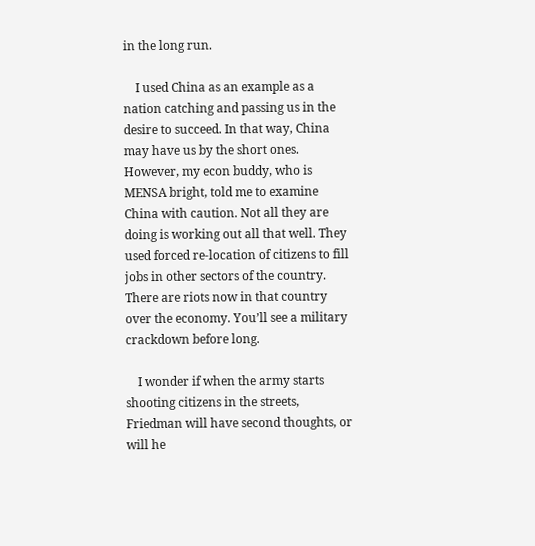in the long run.

    I used China as an example as a nation catching and passing us in the desire to succeed. In that way, China may have us by the short ones. However, my econ buddy, who is MENSA bright, told me to examine China with caution. Not all they are doing is working out all that well. They used forced re-location of citizens to fill jobs in other sectors of the country. There are riots now in that country over the economy. You’ll see a military crackdown before long.

    I wonder if when the army starts shooting citizens in the streets, Friedman will have second thoughts, or will he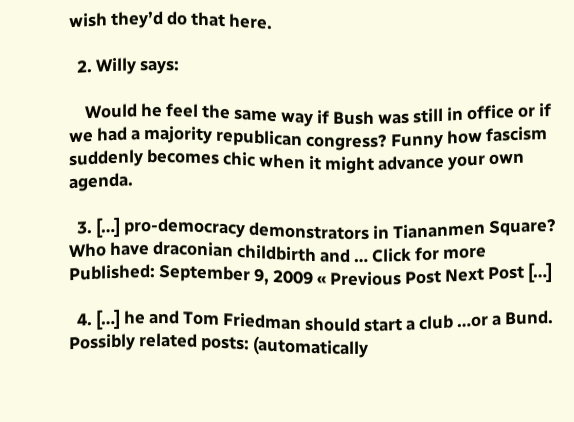wish they’d do that here.

  2. Willy says:

    Would he feel the same way if Bush was still in office or if we had a majority republican congress? Funny how fascism suddenly becomes chic when it might advance your own agenda.

  3. […] pro-democracy demonstrators in Tiananmen Square? Who have draconian childbirth and … Click for more Published: September 9, 2009 « Previous Post Next Post […]

  4. […] he and Tom Friedman should start a club …or a Bund. Possibly related posts: (automatically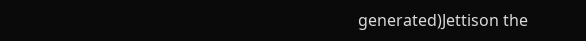generated)Jettison the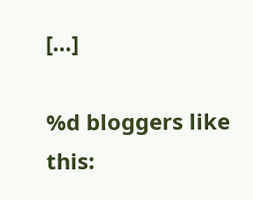[…]

%d bloggers like this: